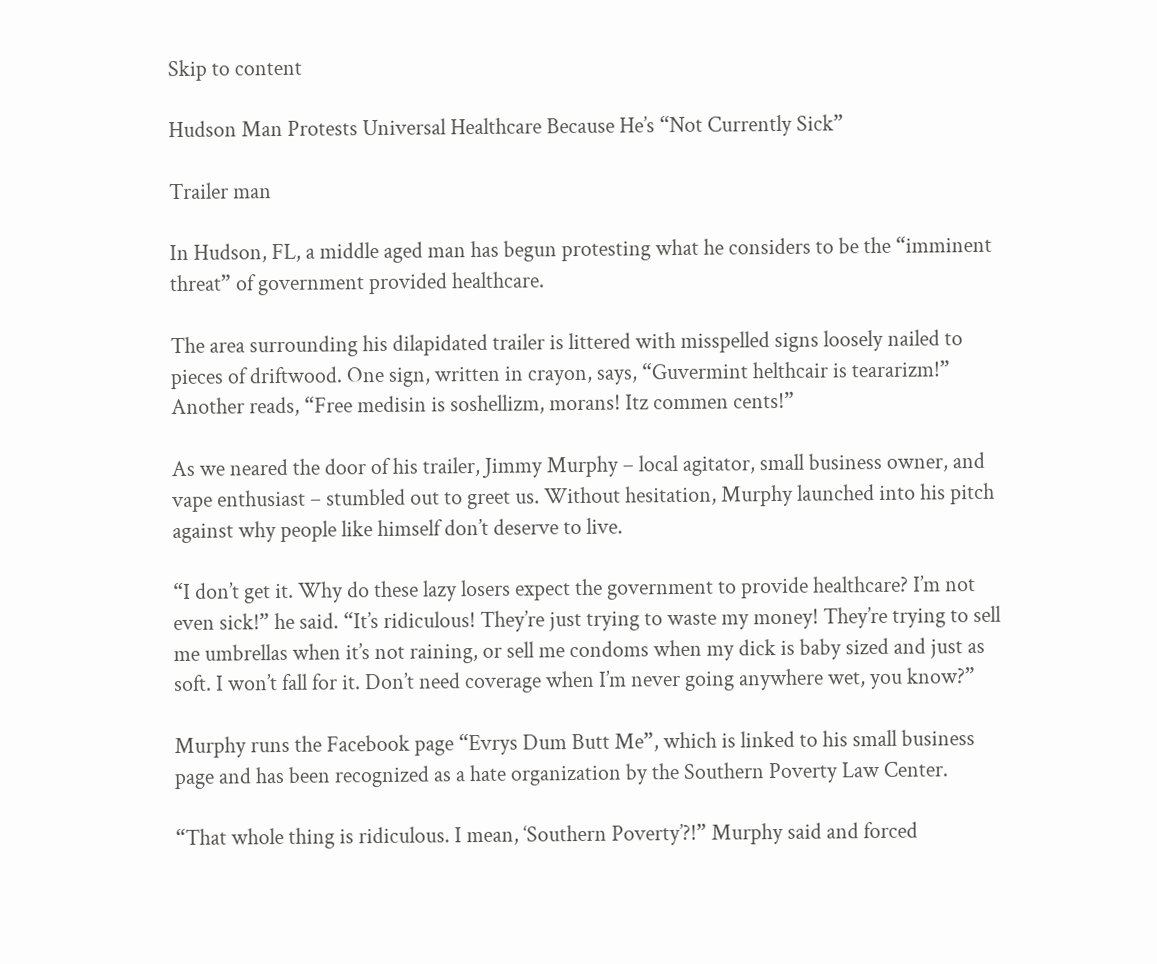Skip to content

Hudson Man Protests Universal Healthcare Because He’s “Not Currently Sick”

Trailer man

In Hudson, FL, a middle aged man has begun protesting what he considers to be the “imminent threat” of government provided healthcare.

The area surrounding his dilapidated trailer is littered with misspelled signs loosely nailed to pieces of driftwood. One sign, written in crayon, says, “Guvermint helthcair is teararizm!” Another reads, “Free medisin is soshellizm, morans! Itz commen cents!”

As we neared the door of his trailer, Jimmy Murphy – local agitator, small business owner, and vape enthusiast – stumbled out to greet us. Without hesitation, Murphy launched into his pitch against why people like himself don’t deserve to live.

“I don’t get it. Why do these lazy losers expect the government to provide healthcare? I’m not even sick!” he said. “It’s ridiculous! They’re just trying to waste my money! They’re trying to sell me umbrellas when it’s not raining, or sell me condoms when my dick is baby sized and just as soft. I won’t fall for it. Don’t need coverage when I’m never going anywhere wet, you know?”

Murphy runs the Facebook page “Evrys Dum Butt Me”, which is linked to his small business page and has been recognized as a hate organization by the Southern Poverty Law Center.

“That whole thing is ridiculous. I mean, ‘Southern Poverty’?!” Murphy said and forced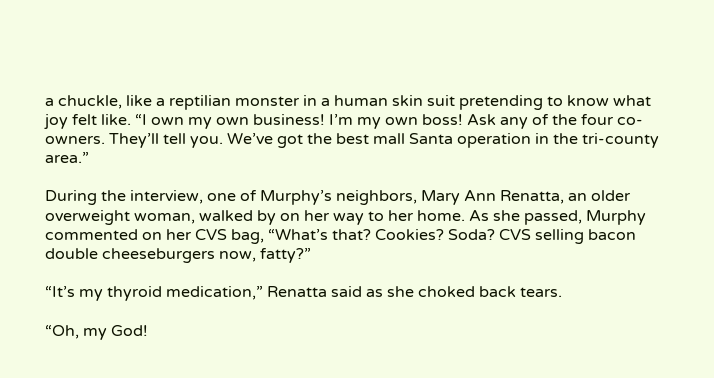a chuckle, like a reptilian monster in a human skin suit pretending to know what joy felt like. “I own my own business! I’m my own boss! Ask any of the four co-owners. They’ll tell you. We’ve got the best mall Santa operation in the tri-county area.”

During the interview, one of Murphy’s neighbors, Mary Ann Renatta, an older overweight woman, walked by on her way to her home. As she passed, Murphy commented on her CVS bag, “What’s that? Cookies? Soda? CVS selling bacon double cheeseburgers now, fatty?”

“It’s my thyroid medication,” Renatta said as she choked back tears.

“Oh, my God!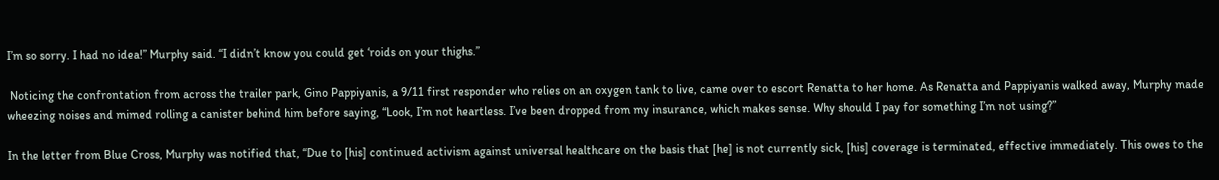I’m so sorry. I had no idea!” Murphy said. “I didn’t know you could get ‘roids on your thighs.”

 Noticing the confrontation from across the trailer park, Gino Pappiyanis, a 9/11 first responder who relies on an oxygen tank to live, came over to escort Renatta to her home. As Renatta and Pappiyanis walked away, Murphy made wheezing noises and mimed rolling a canister behind him before saying, “Look, I’m not heartless. I’ve been dropped from my insurance, which makes sense. Why should I pay for something I’m not using?”

In the letter from Blue Cross, Murphy was notified that, “Due to [his] continued activism against universal healthcare on the basis that [he] is not currently sick, [his] coverage is terminated, effective immediately. This owes to the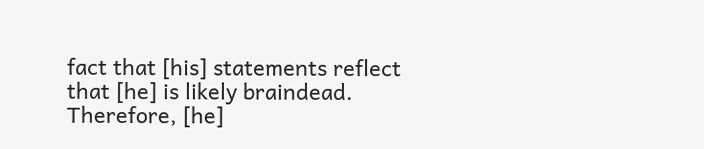fact that [his] statements reflect that [he] is likely braindead. Therefore, [he]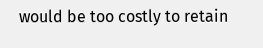would be too costly to retain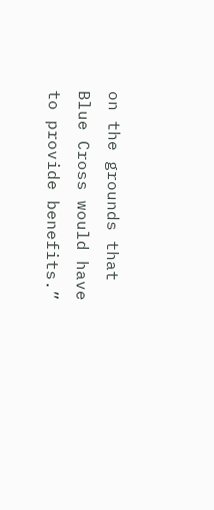on the grounds that Blue Cross would have to provide benefits.”